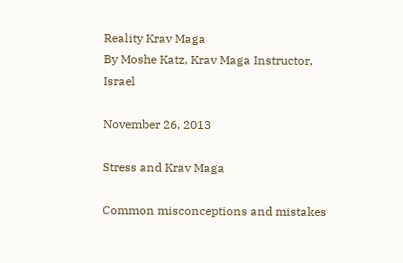Reality Krav Maga
By Moshe Katz, Krav Maga Instructor, Israel

November 26, 2013

Stress and Krav Maga

Common misconceptions and mistakes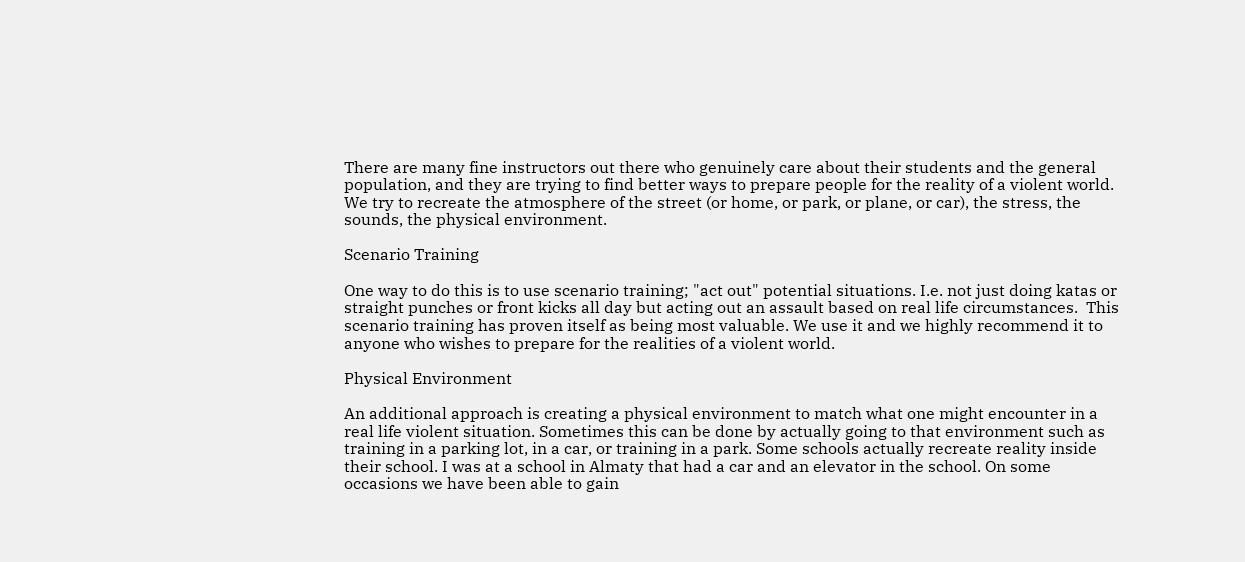There are many fine instructors out there who genuinely care about their students and the general population, and they are trying to find better ways to prepare people for the reality of a violent world. We try to recreate the atmosphere of the street (or home, or park, or plane, or car), the stress, the sounds, the physical environment.

Scenario Training

One way to do this is to use scenario training; "act out" potential situations. I.e. not just doing katas or straight punches or front kicks all day but acting out an assault based on real life circumstances.  This scenario training has proven itself as being most valuable. We use it and we highly recommend it to anyone who wishes to prepare for the realities of a violent world.

Physical Environment

An additional approach is creating a physical environment to match what one might encounter in a real life violent situation. Sometimes this can be done by actually going to that environment such as training in a parking lot, in a car, or training in a park. Some schools actually recreate reality inside their school. I was at a school in Almaty that had a car and an elevator in the school. On some occasions we have been able to gain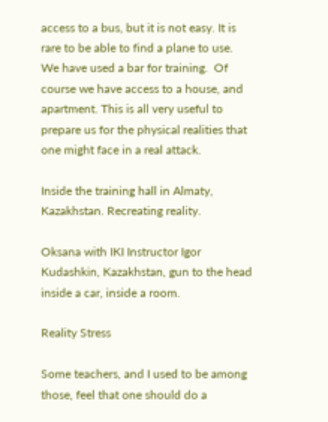access to a bus, but it is not easy. It is rare to be able to find a plane to use. We have used a bar for training.  Of course we have access to a house, and apartment. This is all very useful to prepare us for the physical realities that one might face in a real attack.

Inside the training hall in Almaty, Kazakhstan. Recreating reality.

Oksana with IKI Instructor Igor Kudashkin, Kazakhstan, gun to the head inside a car, inside a room.

Reality Stress

Some teachers, and I used to be among those, feel that one should do a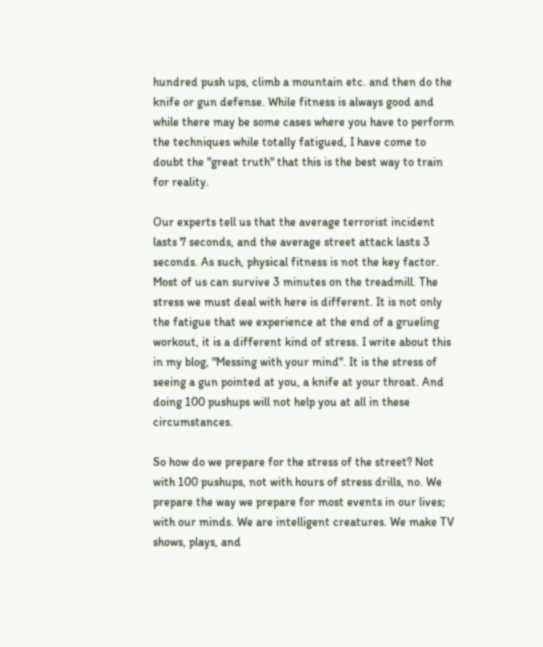hundred push ups, climb a mountain etc. and then do the knife or gun defense. While fitness is always good and while there may be some cases where you have to perform the techniques while totally fatigued, I have come to doubt the "great truth" that this is the best way to train for reality.

Our experts tell us that the average terrorist incident lasts 7 seconds, and the average street attack lasts 3 seconds. As such, physical fitness is not the key factor. Most of us can survive 3 minutes on the treadmill. The stress we must deal with here is different. It is not only the fatigue that we experience at the end of a grueling workout, it is a different kind of stress. I write about this in my blog, "Messing with your mind". It is the stress of seeing a gun pointed at you, a knife at your throat. And doing 100 pushups will not help you at all in these circumstances.

So how do we prepare for the stress of the street? Not with 100 pushups, not with hours of stress drills, no. We prepare the way we prepare for most events in our lives; with our minds. We are intelligent creatures. We make TV shows, plays, and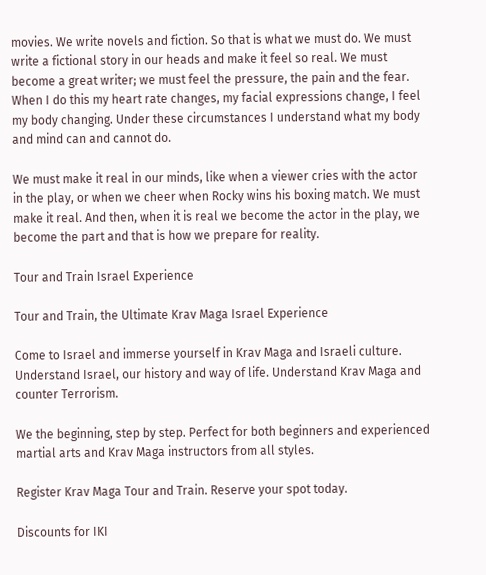movies. We write novels and fiction. So that is what we must do. We must write a fictional story in our heads and make it feel so real. We must become a great writer; we must feel the pressure, the pain and the fear. When I do this my heart rate changes, my facial expressions change, I feel my body changing. Under these circumstances I understand what my body and mind can and cannot do.

We must make it real in our minds, like when a viewer cries with the actor in the play, or when we cheer when Rocky wins his boxing match. We must make it real. And then, when it is real we become the actor in the play, we become the part and that is how we prepare for reality.

Tour and Train Israel Experience

Tour and Train, the Ultimate Krav Maga Israel Experience

Come to Israel and immerse yourself in Krav Maga and Israeli culture. Understand Israel, our history and way of life. Understand Krav Maga and counter Terrorism.

We the beginning, step by step. Perfect for both beginners and experienced martial arts and Krav Maga instructors from all styles.

Register Krav Maga Tour and Train. Reserve your spot today.

Discounts for IKI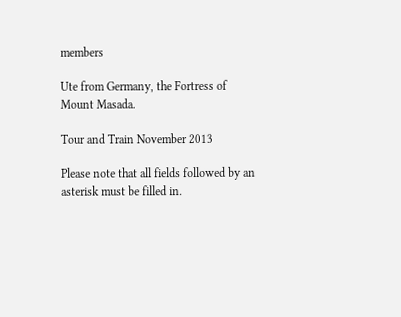members

Ute from Germany, the Fortress of Mount Masada.

Tour and Train November 2013

Please note that all fields followed by an asterisk must be filled in.